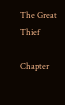The Great Thief

Chapter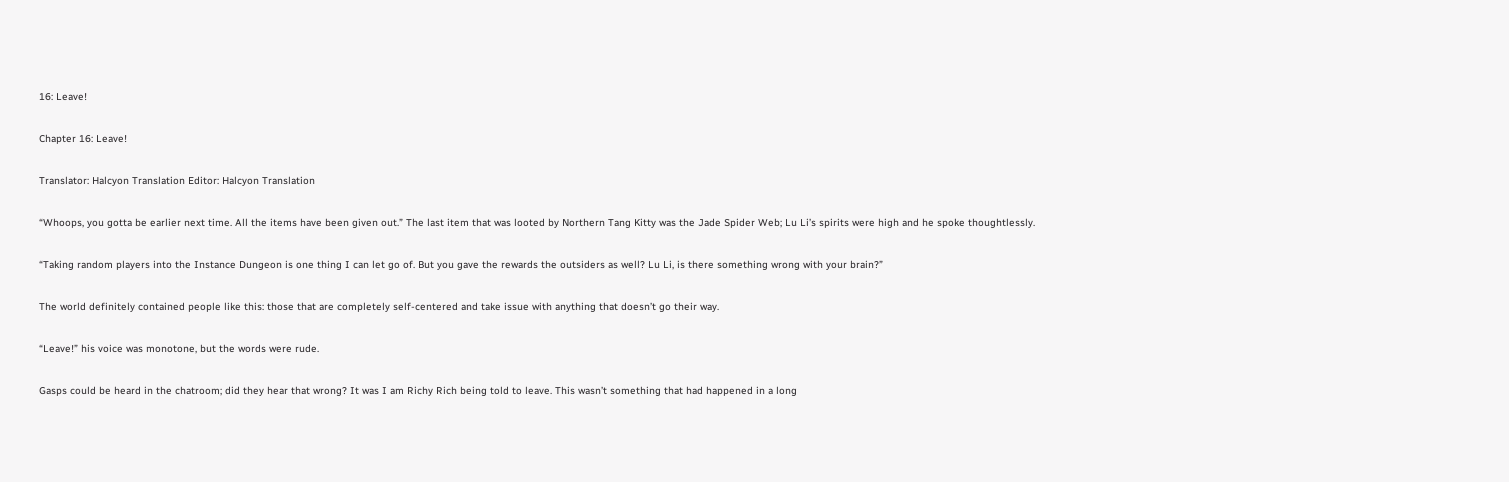16: Leave!

Chapter 16: Leave!

Translator: Halcyon Translation Editor: Halcyon Translation

“Whoops, you gotta be earlier next time. All the items have been given out.” The last item that was looted by Northern Tang Kitty was the Jade Spider Web; Lu Li’s spirits were high and he spoke thoughtlessly.

“Taking random players into the Instance Dungeon is one thing I can let go of. But you gave the rewards the outsiders as well? Lu Li, is there something wrong with your brain?”

The world definitely contained people like this: those that are completely self-centered and take issue with anything that doesn’t go their way.

“Leave!” his voice was monotone, but the words were rude.

Gasps could be heard in the chatroom; did they hear that wrong? It was I am Richy Rich being told to leave. This wasn’t something that had happened in a long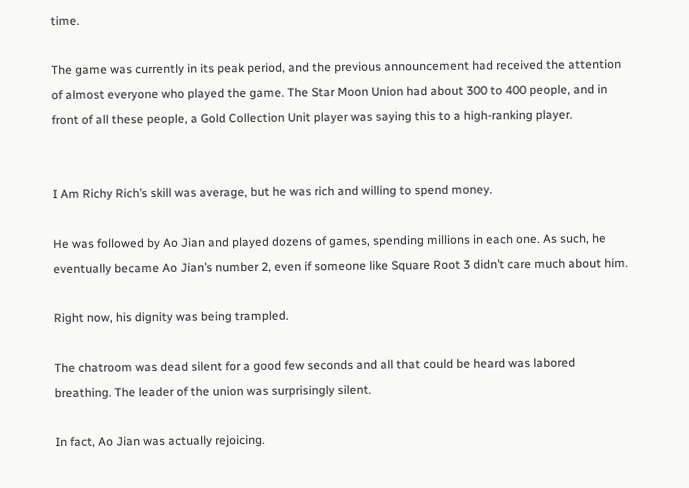time.

The game was currently in its peak period, and the previous announcement had received the attention of almost everyone who played the game. The Star Moon Union had about 300 to 400 people, and in front of all these people, a Gold Collection Unit player was saying this to a high-ranking player.


I Am Richy Rich’s skill was average, but he was rich and willing to spend money.

He was followed by Ao Jian and played dozens of games, spending millions in each one. As such, he eventually became Ao Jian’s number 2, even if someone like Square Root 3 didn’t care much about him.

Right now, his dignity was being trampled.

The chatroom was dead silent for a good few seconds and all that could be heard was labored breathing. The leader of the union was surprisingly silent.

In fact, Ao Jian was actually rejoicing.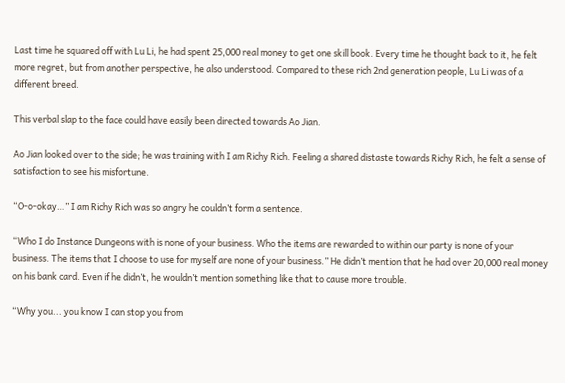Last time he squared off with Lu Li, he had spent 25,000 real money to get one skill book. Every time he thought back to it, he felt more regret, but from another perspective, he also understood. Compared to these rich 2nd generation people, Lu Li was of a different breed.

This verbal slap to the face could have easily been directed towards Ao Jian.

Ao Jian looked over to the side; he was training with I am Richy Rich. Feeling a shared distaste towards Richy Rich, he felt a sense of satisfaction to see his misfortune.

“O-o-okay…” I am Richy Rich was so angry he couldn’t form a sentence.

“Who I do Instance Dungeons with is none of your business. Who the items are rewarded to within our party is none of your business. The items that I choose to use for myself are none of your business.” He didn’t mention that he had over 20,000 real money on his bank card. Even if he didn’t, he wouldn’t mention something like that to cause more trouble.

“Why you... you know I can stop you from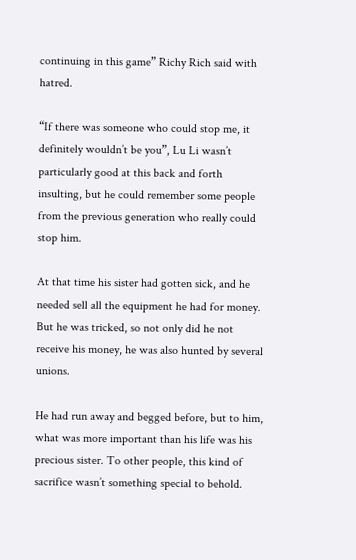continuing in this game” Richy Rich said with hatred.

“If there was someone who could stop me, it definitely wouldn’t be you”, Lu Li wasn’t particularly good at this back and forth insulting, but he could remember some people from the previous generation who really could stop him.

At that time his sister had gotten sick, and he needed sell all the equipment he had for money. But he was tricked, so not only did he not receive his money, he was also hunted by several unions.

He had run away and begged before, but to him, what was more important than his life was his precious sister. To other people, this kind of sacrifice wasn’t something special to behold.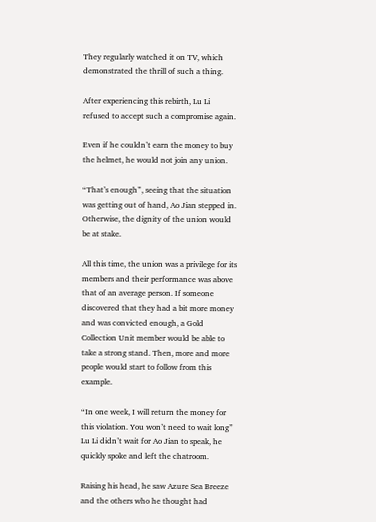They regularly watched it on TV, which demonstrated the thrill of such a thing.

After experiencing this rebirth, Lu Li refused to accept such a compromise again.

Even if he couldn’t earn the money to buy the helmet, he would not join any union.

“That’s enough”, seeing that the situation was getting out of hand, Ao Jian stepped in. Otherwise, the dignity of the union would be at stake.

All this time, the union was a privilege for its members and their performance was above that of an average person. If someone discovered that they had a bit more money and was convicted enough, a Gold Collection Unit member would be able to take a strong stand. Then, more and more people would start to follow from this example.

“In one week, I will return the money for this violation. You won’t need to wait long” Lu Li didn’t wait for Ao Jian to speak, he quickly spoke and left the chatroom.

Raising his head, he saw Azure Sea Breeze and the others who he thought had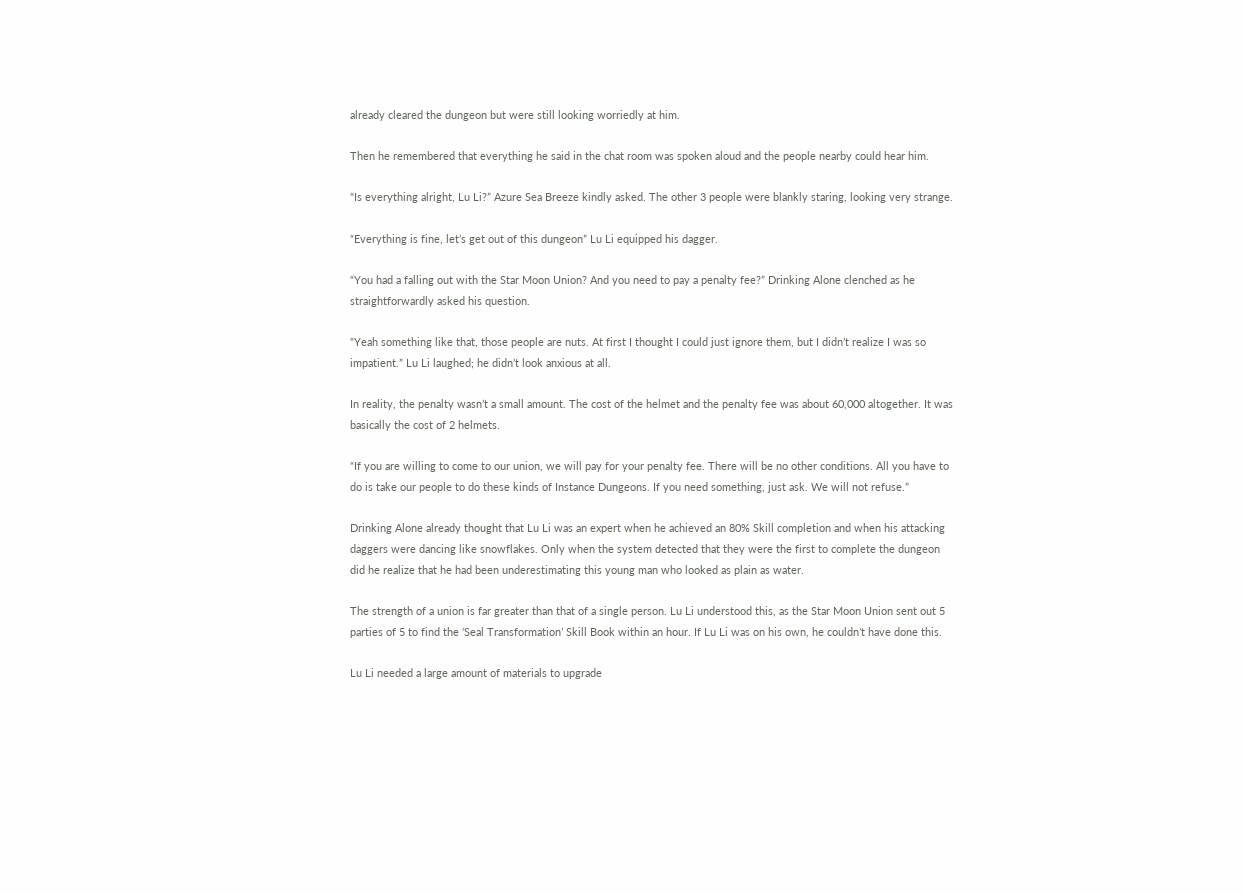already cleared the dungeon but were still looking worriedly at him.

Then he remembered that everything he said in the chat room was spoken aloud and the people nearby could hear him.

“Is everything alright, Lu Li?” Azure Sea Breeze kindly asked. The other 3 people were blankly staring, looking very strange.

“Everything is fine, let’s get out of this dungeon” Lu Li equipped his dagger.

“You had a falling out with the Star Moon Union? And you need to pay a penalty fee?” Drinking Alone clenched as he straightforwardly asked his question.

“Yeah something like that, those people are nuts. At first I thought I could just ignore them, but I didn’t realize I was so impatient.” Lu Li laughed; he didn’t look anxious at all.

In reality, the penalty wasn’t a small amount. The cost of the helmet and the penalty fee was about 60,000 altogether. It was basically the cost of 2 helmets.

“If you are willing to come to our union, we will pay for your penalty fee. There will be no other conditions. All you have to do is take our people to do these kinds of Instance Dungeons. If you need something, just ask. We will not refuse.”

Drinking Alone already thought that Lu Li was an expert when he achieved an 80% Skill completion and when his attacking daggers were dancing like snowflakes. Only when the system detected that they were the first to complete the dungeon did he realize that he had been underestimating this young man who looked as plain as water.

The strength of a union is far greater than that of a single person. Lu Li understood this, as the Star Moon Union sent out 5 parties of 5 to find the ‘Seal Transformation’ Skill Book within an hour. If Lu Li was on his own, he couldn’t have done this.

Lu Li needed a large amount of materials to upgrade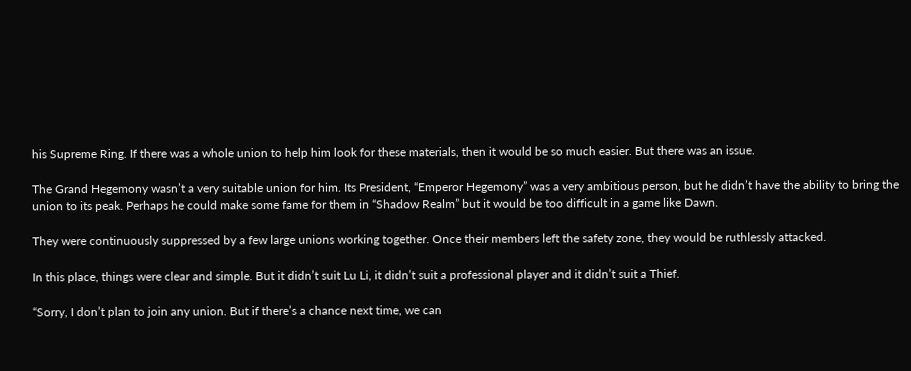his Supreme Ring. If there was a whole union to help him look for these materials, then it would be so much easier. But there was an issue.

The Grand Hegemony wasn’t a very suitable union for him. Its President, “Emperor Hegemony” was a very ambitious person, but he didn’t have the ability to bring the union to its peak. Perhaps he could make some fame for them in “Shadow Realm” but it would be too difficult in a game like Dawn.

They were continuously suppressed by a few large unions working together. Once their members left the safety zone, they would be ruthlessly attacked.

In this place, things were clear and simple. But it didn’t suit Lu Li, it didn’t suit a professional player and it didn’t suit a Thief.

“Sorry, I don’t plan to join any union. But if there’s a chance next time, we can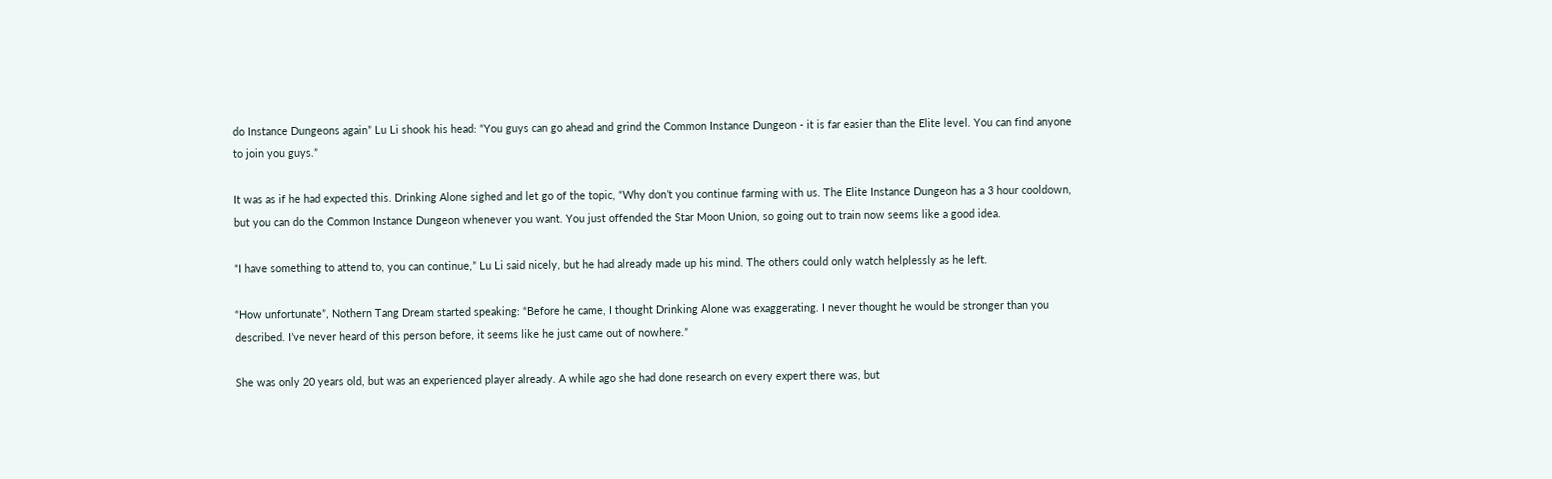do Instance Dungeons again” Lu Li shook his head: “You guys can go ahead and grind the Common Instance Dungeon - it is far easier than the Elite level. You can find anyone to join you guys.”

It was as if he had expected this. Drinking Alone sighed and let go of the topic, “Why don’t you continue farming with us. The Elite Instance Dungeon has a 3 hour cooldown, but you can do the Common Instance Dungeon whenever you want. You just offended the Star Moon Union, so going out to train now seems like a good idea.

“I have something to attend to, you can continue,” Lu Li said nicely, but he had already made up his mind. The others could only watch helplessly as he left.

“How unfortunate”, Nothern Tang Dream started speaking: “Before he came, I thought Drinking Alone was exaggerating. I never thought he would be stronger than you described. I’ve never heard of this person before, it seems like he just came out of nowhere.”

She was only 20 years old, but was an experienced player already. A while ago she had done research on every expert there was, but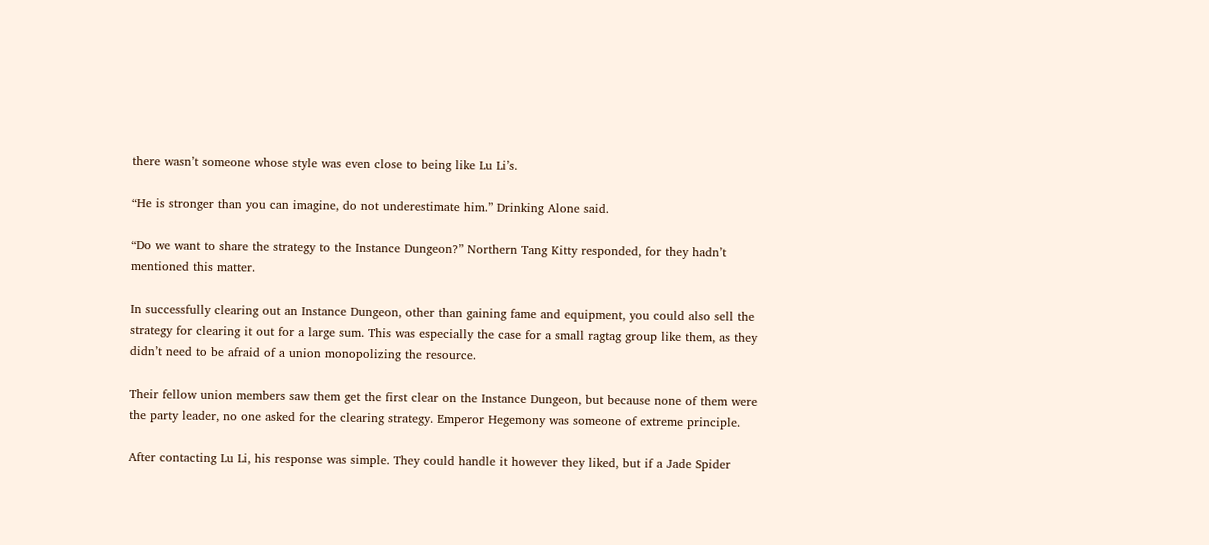there wasn’t someone whose style was even close to being like Lu Li’s.

“He is stronger than you can imagine, do not underestimate him.” Drinking Alone said.

“Do we want to share the strategy to the Instance Dungeon?” Northern Tang Kitty responded, for they hadn’t mentioned this matter.

In successfully clearing out an Instance Dungeon, other than gaining fame and equipment, you could also sell the strategy for clearing it out for a large sum. This was especially the case for a small ragtag group like them, as they didn’t need to be afraid of a union monopolizing the resource.

Their fellow union members saw them get the first clear on the Instance Dungeon, but because none of them were the party leader, no one asked for the clearing strategy. Emperor Hegemony was someone of extreme principle.

After contacting Lu Li, his response was simple. They could handle it however they liked, but if a Jade Spider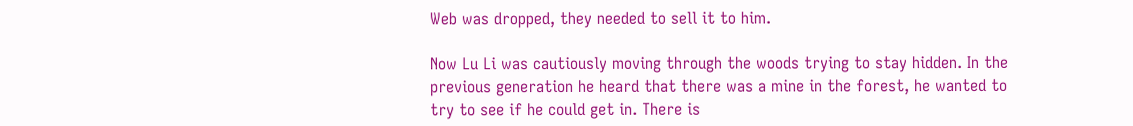Web was dropped, they needed to sell it to him.

Now Lu Li was cautiously moving through the woods trying to stay hidden. In the previous generation he heard that there was a mine in the forest, he wanted to try to see if he could get in. There is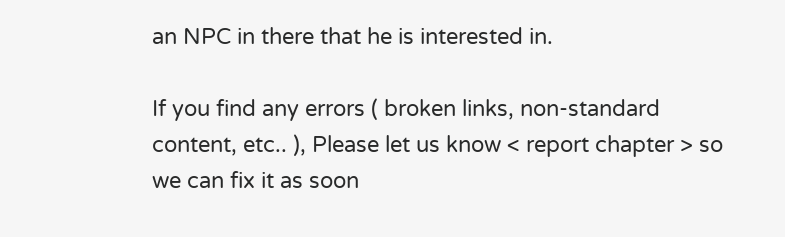an NPC in there that he is interested in.

If you find any errors ( broken links, non-standard content, etc.. ), Please let us know < report chapter > so we can fix it as soon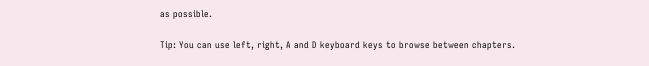as possible.

Tip: You can use left, right, A and D keyboard keys to browse between chapters.